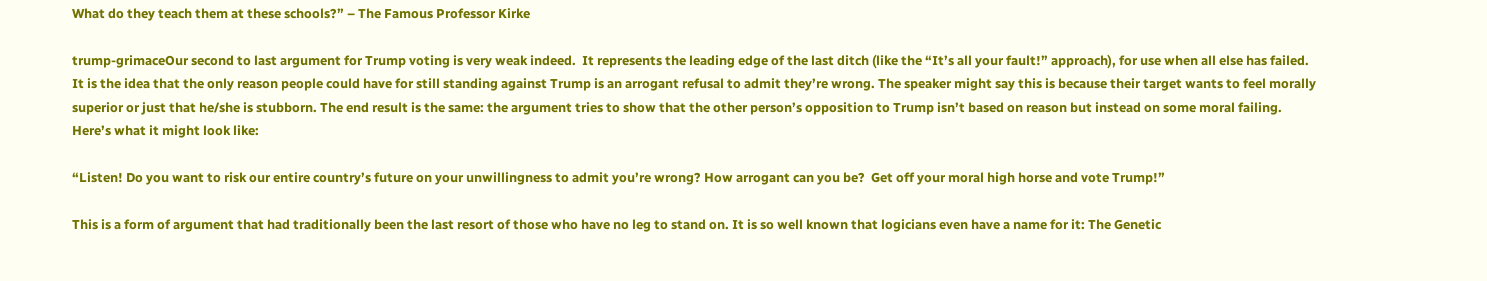What do they teach them at these schools?” – The Famous Professor Kirke

trump-grimaceOur second to last argument for Trump voting is very weak indeed.  It represents the leading edge of the last ditch (like the “It’s all your fault!” approach), for use when all else has failed. It is the idea that the only reason people could have for still standing against Trump is an arrogant refusal to admit they’re wrong. The speaker might say this is because their target wants to feel morally superior or just that he/she is stubborn. The end result is the same: the argument tries to show that the other person’s opposition to Trump isn’t based on reason but instead on some moral failing. Here’s what it might look like:

“Listen! Do you want to risk our entire country’s future on your unwillingness to admit you’re wrong? How arrogant can you be?  Get off your moral high horse and vote Trump!”

This is a form of argument that had traditionally been the last resort of those who have no leg to stand on. It is so well known that logicians even have a name for it: The Genetic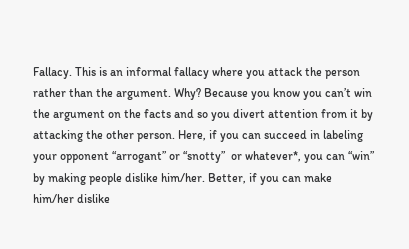Fallacy. This is an informal fallacy where you attack the person rather than the argument. Why? Because you know you can’t win the argument on the facts and so you divert attention from it by attacking the other person. Here, if you can succeed in labeling your opponent “arrogant” or “snotty”  or whatever*, you can “win” by making people dislike him/her. Better, if you can make him/her dislike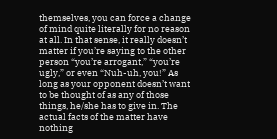themselves, you can force a change of mind quite literally for no reason at all. In that sense, it really doesn’t matter if you’re saying to the other person “you’re arrogant,” “you’re ugly,” or even “Nuh-uh, you!” As long as your opponent doesn’t want to be thought of as any of those things, he/she has to give in. The actual facts of the matter have nothing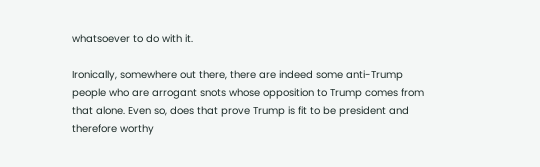whatsoever to do with it.

Ironically, somewhere out there, there are indeed some anti-Trump people who are arrogant snots whose opposition to Trump comes from that alone. Even so, does that prove Trump is fit to be president and therefore worthy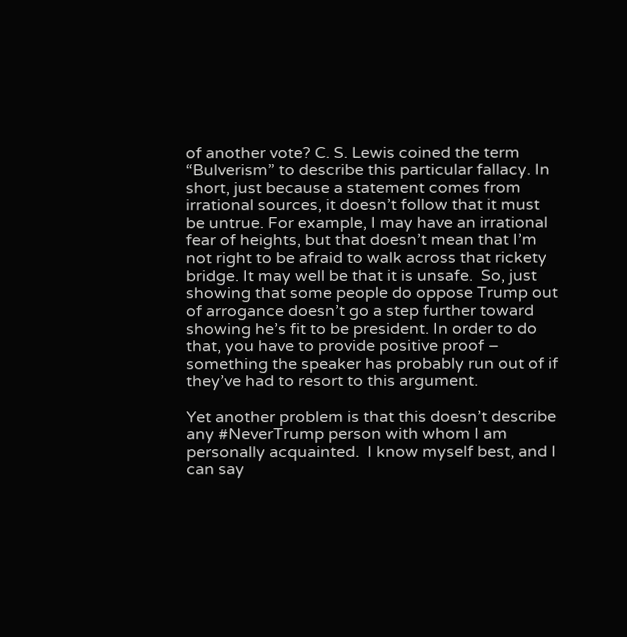of another vote? C. S. Lewis coined the term “Bulverism” to describe this particular fallacy. In short, just because a statement comes from irrational sources, it doesn’t follow that it must be untrue. For example, I may have an irrational fear of heights, but that doesn’t mean that I’m not right to be afraid to walk across that rickety bridge. It may well be that it is unsafe.  So, just showing that some people do oppose Trump out of arrogance doesn’t go a step further toward showing he’s fit to be president. In order to do that, you have to provide positive proof – something the speaker has probably run out of if they’ve had to resort to this argument.

Yet another problem is that this doesn’t describe any #NeverTrump person with whom I am personally acquainted.  I know myself best, and I can say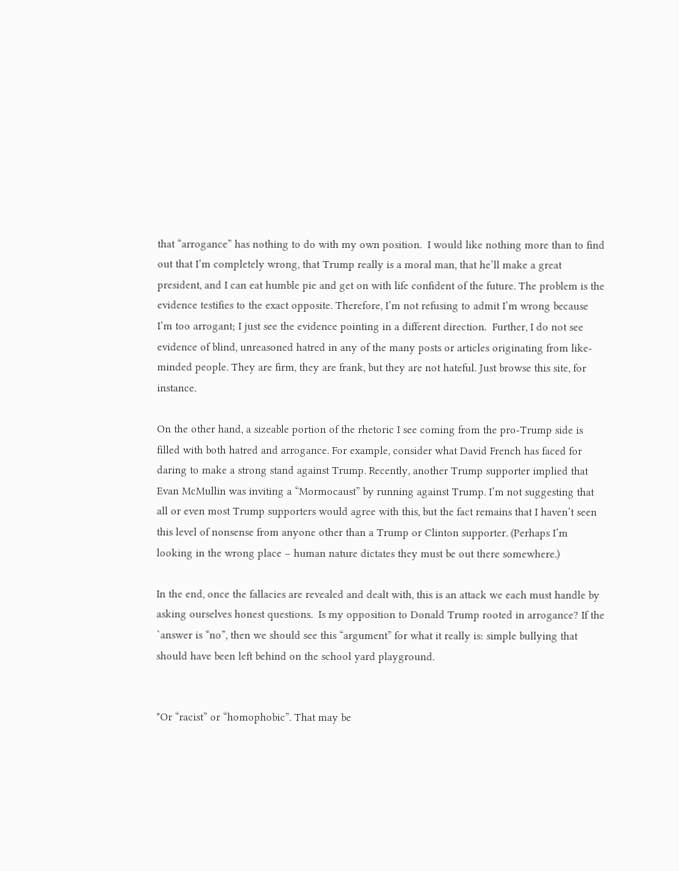that “arrogance” has nothing to do with my own position.  I would like nothing more than to find out that I’m completely wrong, that Trump really is a moral man, that he’ll make a great president, and I can eat humble pie and get on with life confident of the future. The problem is the evidence testifies to the exact opposite. Therefore, I’m not refusing to admit I’m wrong because I’m too arrogant; I just see the evidence pointing in a different direction.  Further, I do not see evidence of blind, unreasoned hatred in any of the many posts or articles originating from like-minded people. They are firm, they are frank, but they are not hateful. Just browse this site, for instance.

On the other hand, a sizeable portion of the rhetoric I see coming from the pro-Trump side is filled with both hatred and arrogance. For example, consider what David French has faced for daring to make a strong stand against Trump. Recently, another Trump supporter implied that Evan McMullin was inviting a “Mormocaust” by running against Trump. I’m not suggesting that all or even most Trump supporters would agree with this, but the fact remains that I haven’t seen this level of nonsense from anyone other than a Trump or Clinton supporter. (Perhaps I’m looking in the wrong place – human nature dictates they must be out there somewhere.)

In the end, once the fallacies are revealed and dealt with, this is an attack we each must handle by asking ourselves honest questions.  Is my opposition to Donald Trump rooted in arrogance? If the `answer is “no”, then we should see this “argument” for what it really is: simple bullying that should have been left behind on the school yard playground.


*Or “racist” or “homophobic”. That may be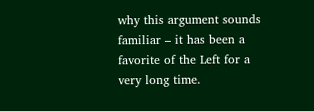why this argument sounds familiar – it has been a favorite of the Left for a very long time.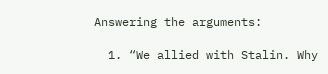Answering the arguments:

  1. “We allied with Stalin. Why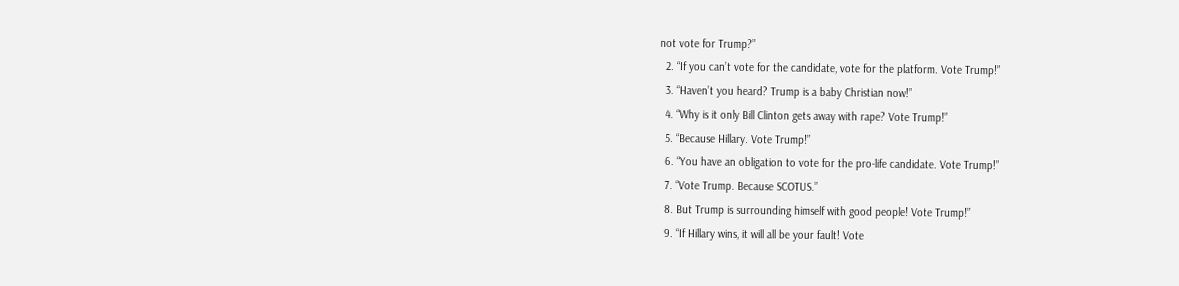not vote for Trump?”
  2. “If you can’t vote for the candidate, vote for the platform. Vote Trump!”
  3. “Haven’t you heard? Trump is a baby Christian now!”
  4. “Why is it only Bill Clinton gets away with rape? Vote Trump!”
  5. “Because Hillary. Vote Trump!”
  6. “You have an obligation to vote for the pro-life candidate. Vote Trump!”
  7. “Vote Trump. Because SCOTUS.”
  8. But Trump is surrounding himself with good people! Vote Trump!”
  9. “If Hillary wins, it will all be your fault! Vote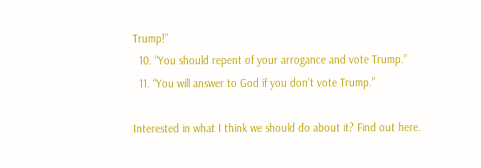Trump!”
  10. “You should repent of your arrogance and vote Trump.”
  11. “You will answer to God if you don’t vote Trump.”

Interested in what I think we should do about it? Find out here.